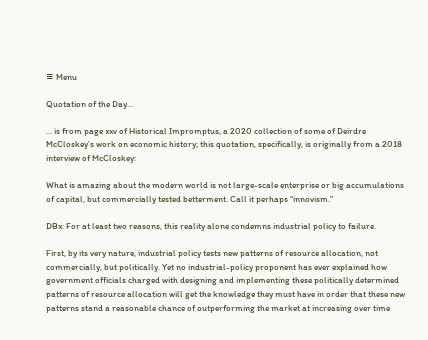≡ Menu

Quotation of the Day…

… is from page xxv of Historical Impromptus, a 2020 collection of some of Deirdre McCloskey’s work on economic history; this quotation, specifically, is originally from a 2018 interview of McCloskey:

What is amazing about the modern world is not large-scale enterprise or big accumulations of capital, but commercially tested betterment. Call it perhaps “innovism.”

DBx: For at least two reasons, this reality alone condemns industrial policy to failure.

First, by its very nature, industrial policy tests new patterns of resource allocation, not commercially, but politically. Yet no industrial-policy proponent has ever explained how government officials charged with designing and implementing these politically determined patterns of resource allocation will get the knowledge they must have in order that these new patterns stand a reasonable chance of outperforming the market at increasing over time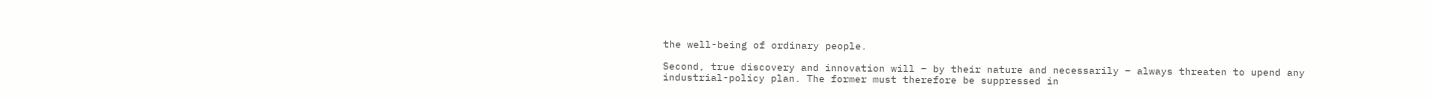the well-being of ordinary people.

Second, true discovery and innovation will – by their nature and necessarily – always threaten to upend any industrial-policy plan. The former must therefore be suppressed in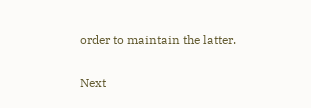order to maintain the latter.

Next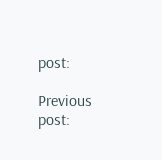post:

Previous post: